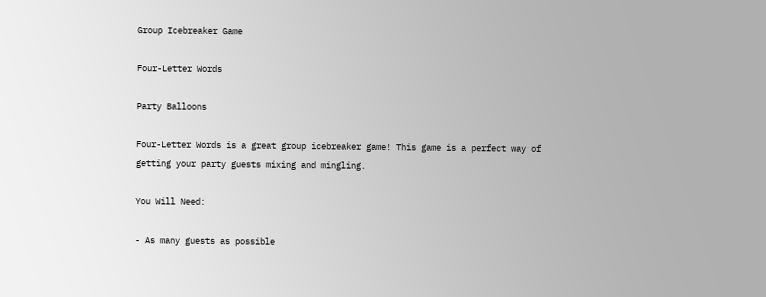Group Icebreaker Game

Four-Letter Words

Party Balloons

Four-Letter Words is a great group icebreaker game! This game is a perfect way of getting your party guests mixing and mingling.

You Will Need:

- As many guests as possible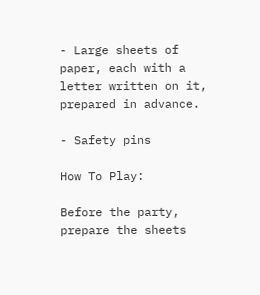- Large sheets of paper, each with a letter written on it, prepared in advance.

- Safety pins

How To Play:

Before the party, prepare the sheets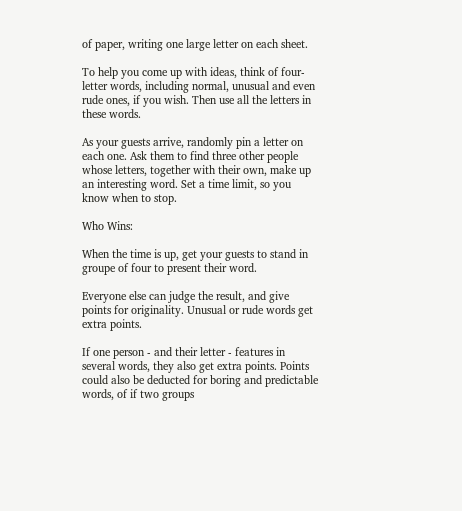of paper, writing one large letter on each sheet.

To help you come up with ideas, think of four-letter words, including normal, unusual and even rude ones, if you wish. Then use all the letters in these words.

As your guests arrive, randomly pin a letter on each one. Ask them to find three other people whose letters, together with their own, make up an interesting word. Set a time limit, so you know when to stop.

Who Wins:

When the time is up, get your guests to stand in groupe of four to present their word.

Everyone else can judge the result, and give points for originality. Unusual or rude words get extra points.

If one person - and their letter - features in several words, they also get extra points. Points could also be deducted for boring and predictable words, of if two groups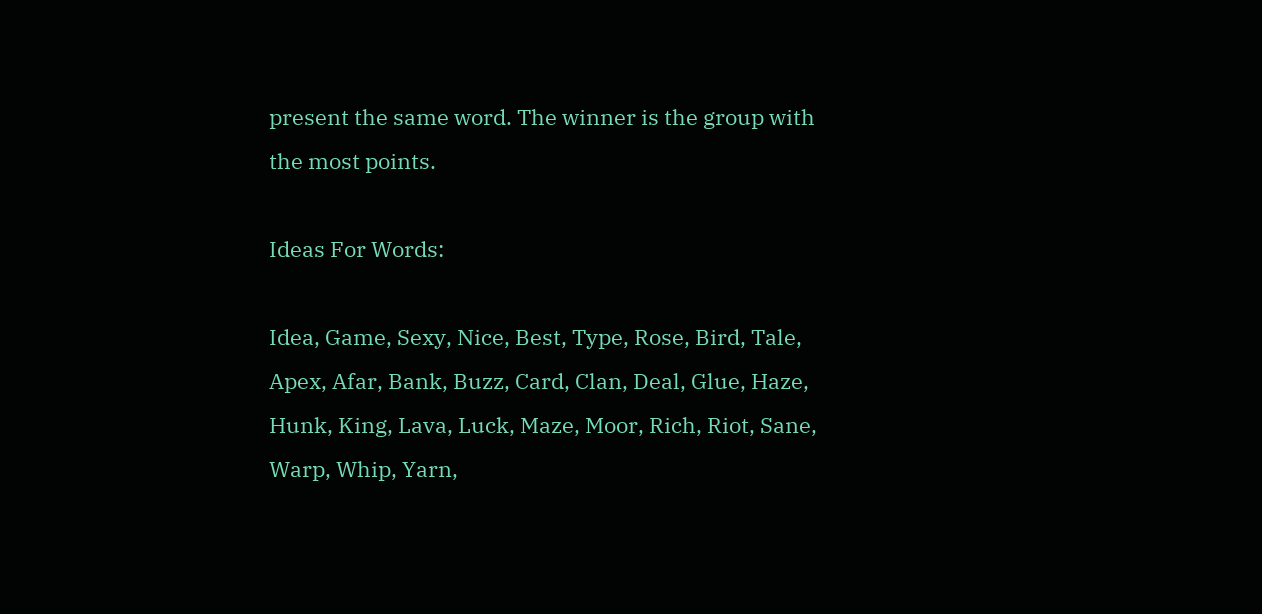present the same word. The winner is the group with the most points.

Ideas For Words:

Idea, Game, Sexy, Nice, Best, Type, Rose, Bird, Tale, Apex, Afar, Bank, Buzz, Card, Clan, Deal, Glue, Haze, Hunk, King, Lava, Luck, Maze, Moor, Rich, Riot, Sane, Warp, Whip, Yarn,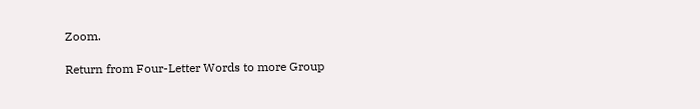Zoom.

Return from Four-Letter Words to more Group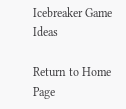Icebreaker Game Ideas

Return to Home Page